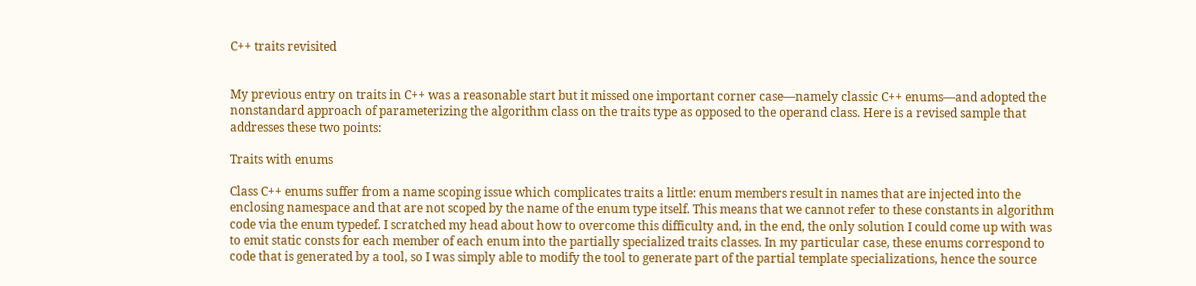C++ traits revisited


My previous entry on traits in C++ was a reasonable start but it missed one important corner case—namely classic C++ enums—and adopted the nonstandard approach of parameterizing the algorithm class on the traits type as opposed to the operand class. Here is a revised sample that addresses these two points:

Traits with enums

Class C++ enums suffer from a name scoping issue which complicates traits a little: enum members result in names that are injected into the enclosing namespace and that are not scoped by the name of the enum type itself. This means that we cannot refer to these constants in algorithm code via the enum typedef. I scratched my head about how to overcome this difficulty and, in the end, the only solution I could come up with was to emit static consts for each member of each enum into the partially specialized traits classes. In my particular case, these enums correspond to code that is generated by a tool, so I was simply able to modify the tool to generate part of the partial template specializations, hence the source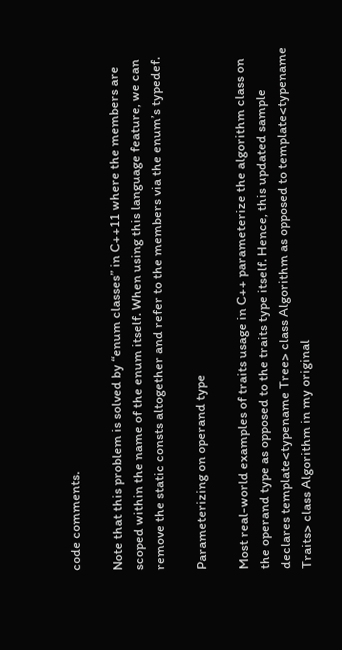code comments.

Note that this problem is solved by “enum classes” in C++11 where the members are scoped within the name of the enum itself. When using this language feature, we can remove the static consts altogether and refer to the members via the enum’s typedef.

Parameterizing on operand type

Most real-world examples of traits usage in C++ parameterize the algorithm class on the operand type as opposed to the traits type itself. Hence, this updated sample declares template<typename Tree> class Algorithm as opposed to template<typename Traits> class Algorithm in my original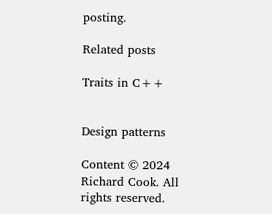posting.

Related posts

Traits in C++


Design patterns

Content © 2024 Richard Cook. All rights reserved.